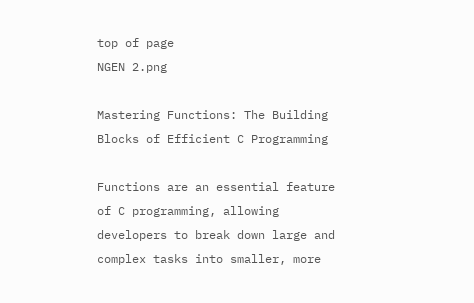top of page
NGEN 2.png

Mastering Functions: The Building Blocks of Efficient C Programming

Functions are an essential feature of C programming, allowing developers to break down large and complex tasks into smaller, more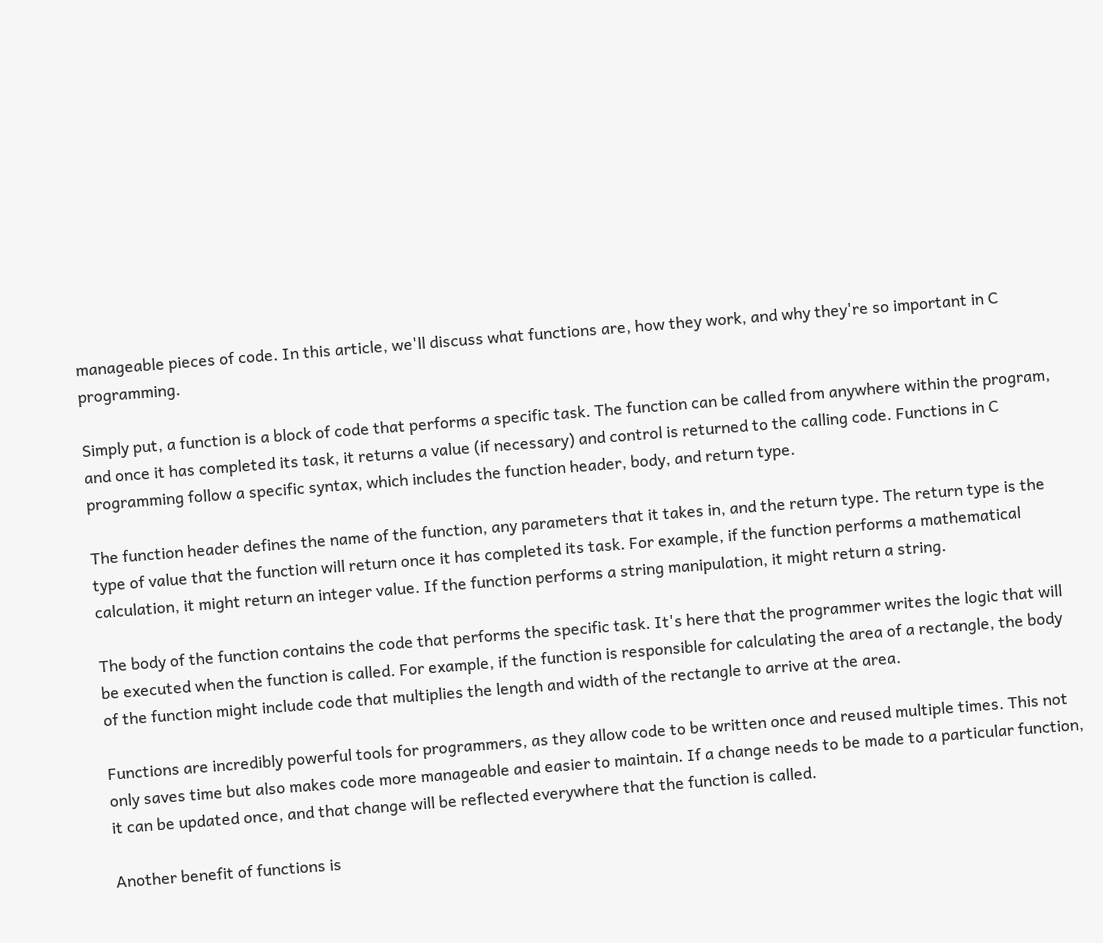manageable pieces of code. In this article, we'll discuss what functions are, how they work, and why they're so important in C programming.

Simply put, a function is a block of code that performs a specific task. The function can be called from anywhere within the program, and once it has completed its task, it returns a value (if necessary) and control is returned to the calling code. Functions in C programming follow a specific syntax, which includes the function header, body, and return type.

The function header defines the name of the function, any parameters that it takes in, and the return type. The return type is the type of value that the function will return once it has completed its task. For example, if the function performs a mathematical calculation, it might return an integer value. If the function performs a string manipulation, it might return a string.

The body of the function contains the code that performs the specific task. It's here that the programmer writes the logic that will be executed when the function is called. For example, if the function is responsible for calculating the area of a rectangle, the body of the function might include code that multiplies the length and width of the rectangle to arrive at the area.

Functions are incredibly powerful tools for programmers, as they allow code to be written once and reused multiple times. This not only saves time but also makes code more manageable and easier to maintain. If a change needs to be made to a particular function, it can be updated once, and that change will be reflected everywhere that the function is called.

Another benefit of functions is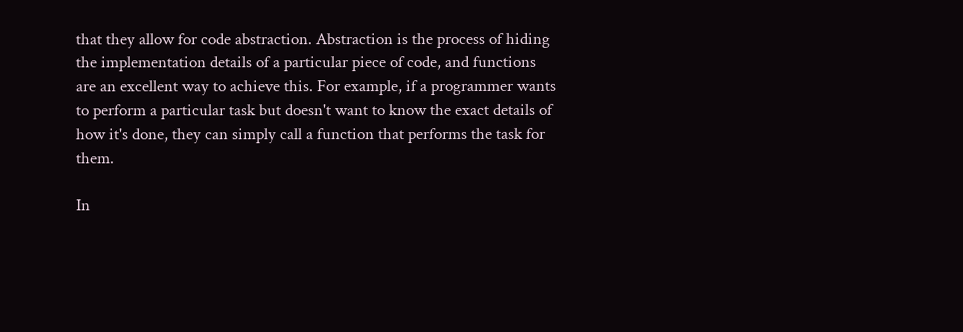that they allow for code abstraction. Abstraction is the process of hiding the implementation details of a particular piece of code, and functions are an excellent way to achieve this. For example, if a programmer wants to perform a particular task but doesn't want to know the exact details of how it's done, they can simply call a function that performs the task for them.

In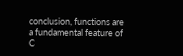conclusion, functions are a fundamental feature of C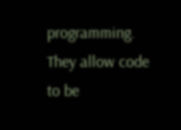programming. They allow code to be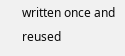written once and reused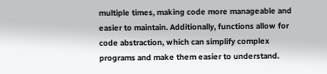multiple times, making code more manageable and easier to maintain. Additionally, functions allow for code abstraction, which can simplify complex programs and make them easier to understand.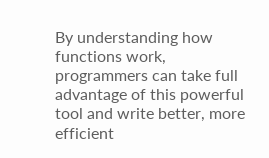By understanding how functions work, programmers can take full advantage of this powerful tool and write better, more efficient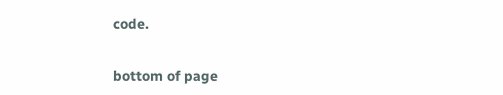code.


bottom of page